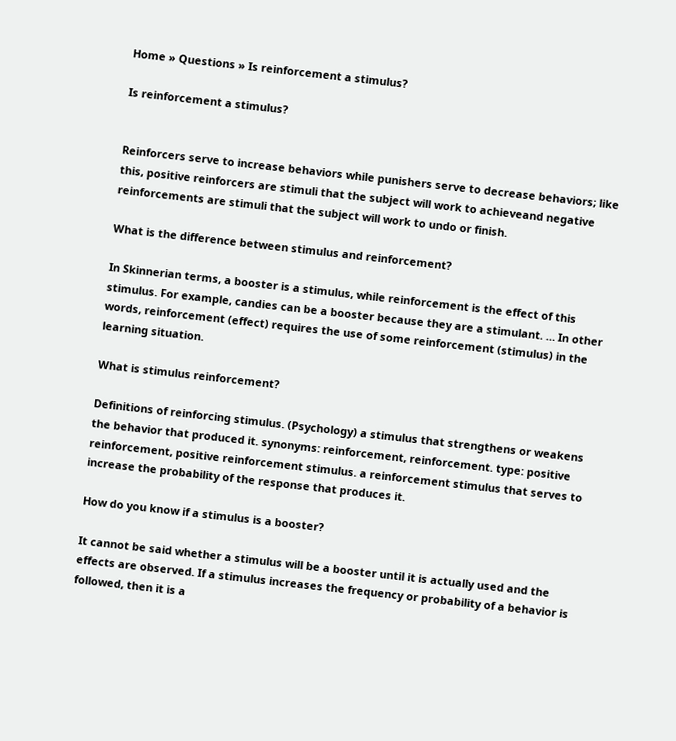Home » Questions » Is reinforcement a stimulus?

Is reinforcement a stimulus?


Reinforcers serve to increase behaviors while punishers serve to decrease behaviors; like this, positive reinforcers are stimuli that the subject will work to achieveand negative reinforcements are stimuli that the subject will work to undo or finish.

What is the difference between stimulus and reinforcement?

In Skinnerian terms, a booster is a stimulus, while reinforcement is the effect of this stimulus. For example, candies can be a booster because they are a stimulant. … In other words, reinforcement (effect) requires the use of some reinforcement (stimulus) in the learning situation.

What is stimulus reinforcement?

Definitions of reinforcing stimulus. (Psychology) a stimulus that strengthens or weakens the behavior that produced it. synonyms: reinforcement, reinforcement. type: positive reinforcement, positive reinforcement stimulus. a reinforcement stimulus that serves to increase the probability of the response that produces it.

How do you know if a stimulus is a booster?

It cannot be said whether a stimulus will be a booster until it is actually used and the effects are observed. If a stimulus increases the frequency or probability of a behavior is followed, then it is a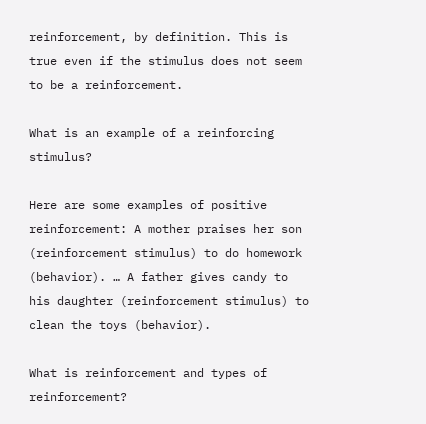reinforcement, by definition. This is true even if the stimulus does not seem to be a reinforcement.

What is an example of a reinforcing stimulus?

Here are some examples of positive reinforcement: A mother praises her son (reinforcement stimulus) to do homework (behavior). … A father gives candy to his daughter (reinforcement stimulus) to clean the toys (behavior).

What is reinforcement and types of reinforcement?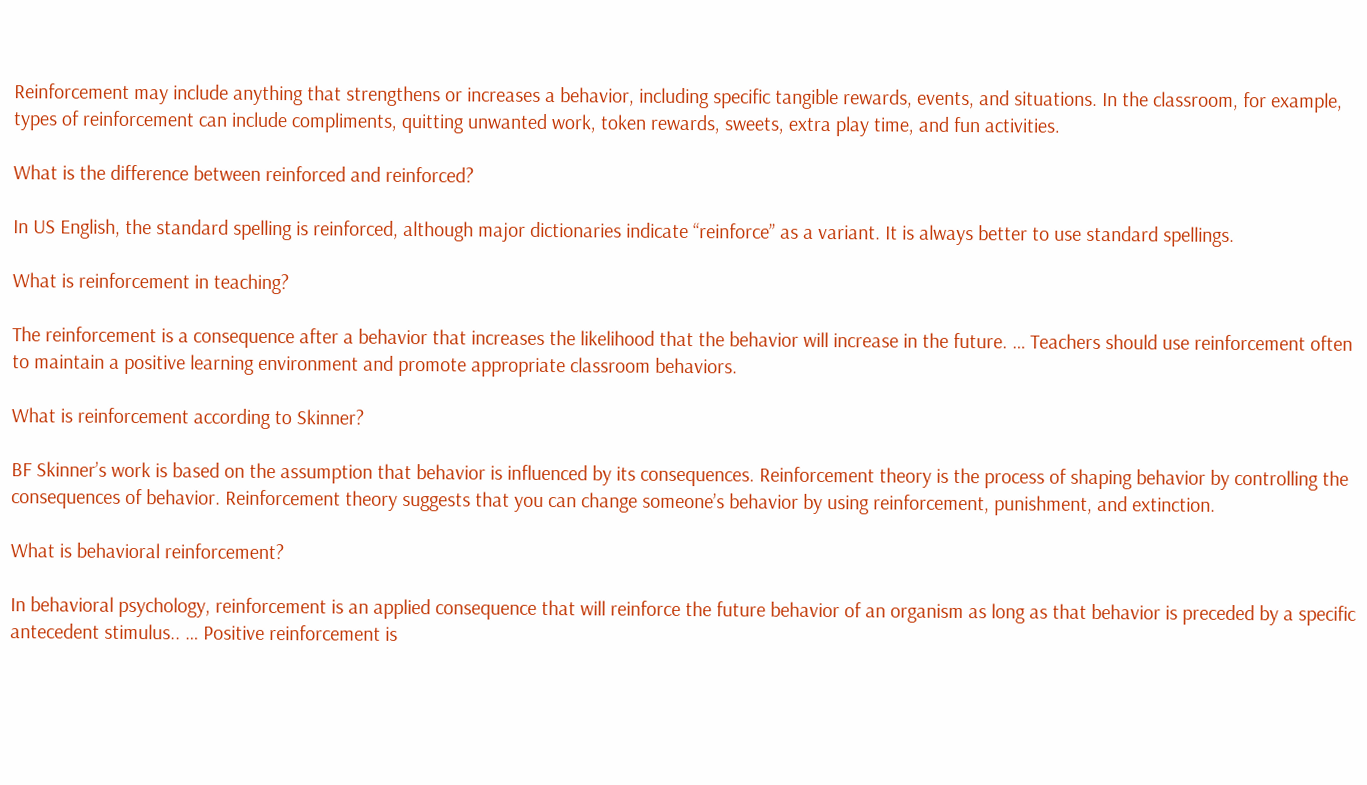Reinforcement may include anything that strengthens or increases a behavior, including specific tangible rewards, events, and situations. In the classroom, for example, types of reinforcement can include compliments, quitting unwanted work, token rewards, sweets, extra play time, and fun activities.

What is the difference between reinforced and reinforced?

In US English, the standard spelling is reinforced, although major dictionaries indicate “reinforce” as a variant. It is always better to use standard spellings.

What is reinforcement in teaching?

The reinforcement is a consequence after a behavior that increases the likelihood that the behavior will increase in the future. … Teachers should use reinforcement often to maintain a positive learning environment and promote appropriate classroom behaviors.

What is reinforcement according to Skinner?

BF Skinner’s work is based on the assumption that behavior is influenced by its consequences. Reinforcement theory is the process of shaping behavior by controlling the consequences of behavior. Reinforcement theory suggests that you can change someone’s behavior by using reinforcement, punishment, and extinction.

What is behavioral reinforcement?

In behavioral psychology, reinforcement is an applied consequence that will reinforce the future behavior of an organism as long as that behavior is preceded by a specific antecedent stimulus.. … Positive reinforcement is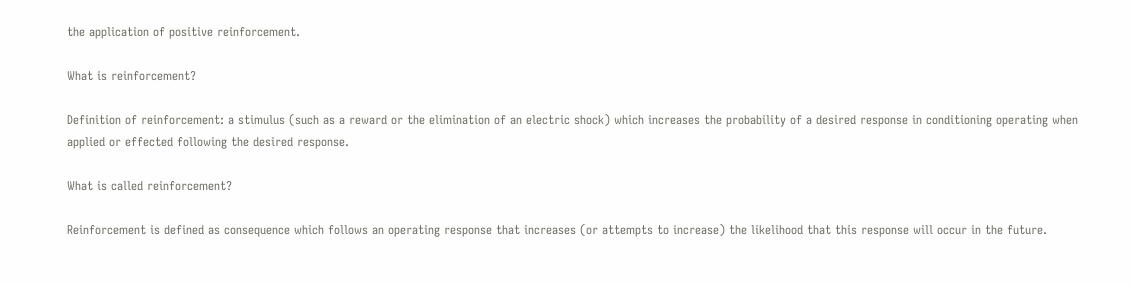the application of positive reinforcement.

What is reinforcement?

Definition of reinforcement: a stimulus (such as a reward or the elimination of an electric shock) which increases the probability of a desired response in conditioning operating when applied or effected following the desired response.

What is called reinforcement?

Reinforcement is defined as consequence which follows an operating response that increases (or attempts to increase) the likelihood that this response will occur in the future.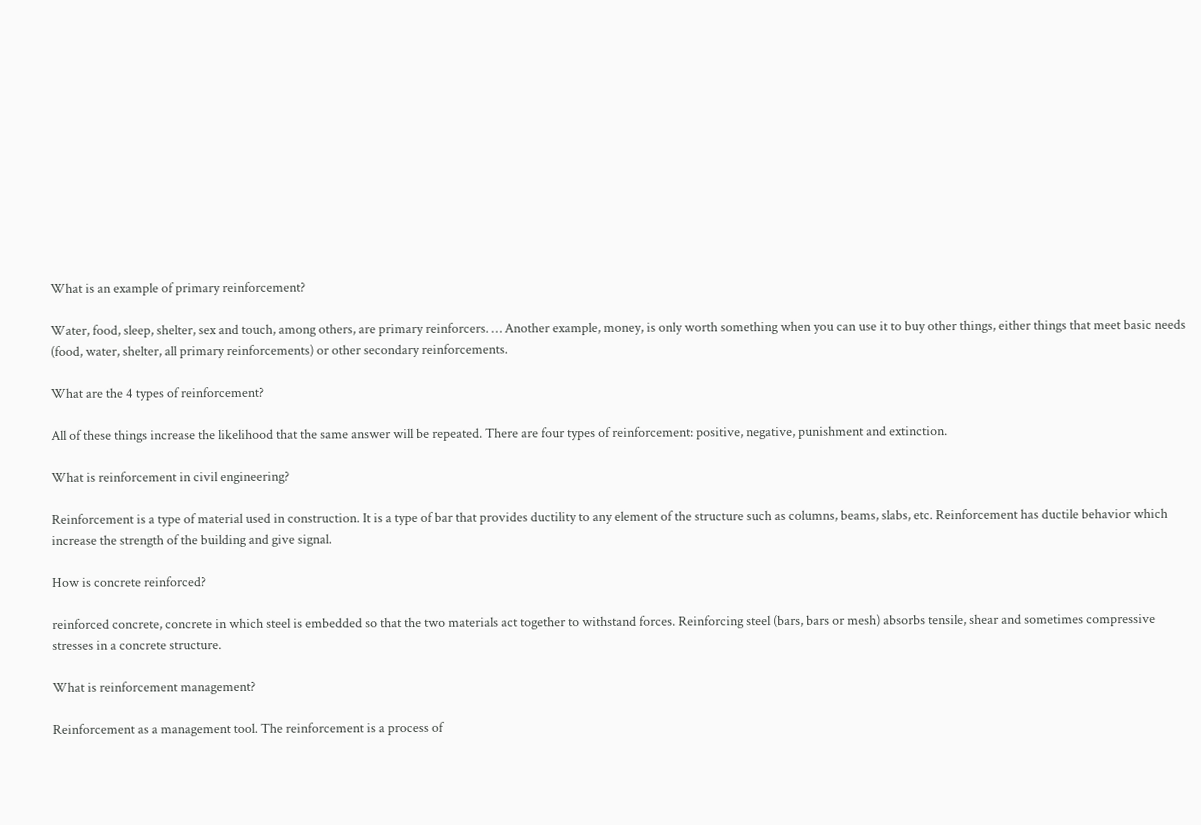What is an example of primary reinforcement?

Water, food, sleep, shelter, sex and touch, among others, are primary reinforcers. … Another example, money, is only worth something when you can use it to buy other things, either things that meet basic needs (food, water, shelter, all primary reinforcements) or other secondary reinforcements.

What are the 4 types of reinforcement?

All of these things increase the likelihood that the same answer will be repeated. There are four types of reinforcement: positive, negative, punishment and extinction.

What is reinforcement in civil engineering?

Reinforcement is a type of material used in construction. It is a type of bar that provides ductility to any element of the structure such as columns, beams, slabs, etc. Reinforcement has ductile behavior which increase the strength of the building and give signal.

How is concrete reinforced?

reinforced concrete, concrete in which steel is embedded so that the two materials act together to withstand forces. Reinforcing steel (bars, bars or mesh) absorbs tensile, shear and sometimes compressive stresses in a concrete structure.

What is reinforcement management?

Reinforcement as a management tool. The reinforcement is a process of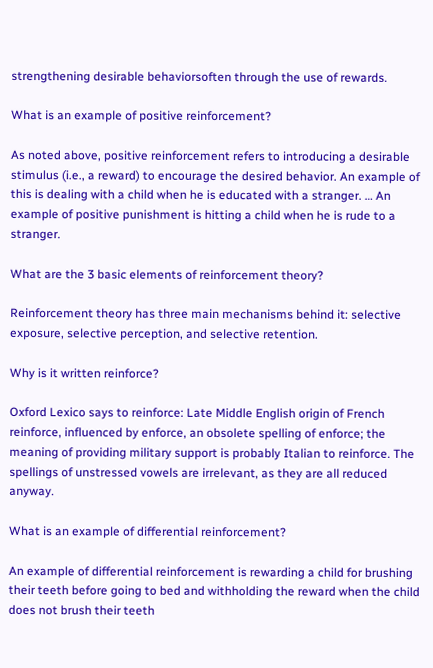strengthening desirable behaviorsoften through the use of rewards.

What is an example of positive reinforcement?

As noted above, positive reinforcement refers to introducing a desirable stimulus (i.e., a reward) to encourage the desired behavior. An example of this is dealing with a child when he is educated with a stranger. … An example of positive punishment is hitting a child when he is rude to a stranger.

What are the 3 basic elements of reinforcement theory?

Reinforcement theory has three main mechanisms behind it: selective exposure, selective perception, and selective retention.

Why is it written reinforce?

Oxford Lexico says to reinforce: Late Middle English origin of French reinforce, influenced by enforce, an obsolete spelling of enforce; the meaning of providing military support is probably Italian to reinforce. The spellings of unstressed vowels are irrelevant, as they are all reduced anyway.

What is an example of differential reinforcement?

An example of differential reinforcement is rewarding a child for brushing their teeth before going to bed and withholding the reward when the child does not brush their teeth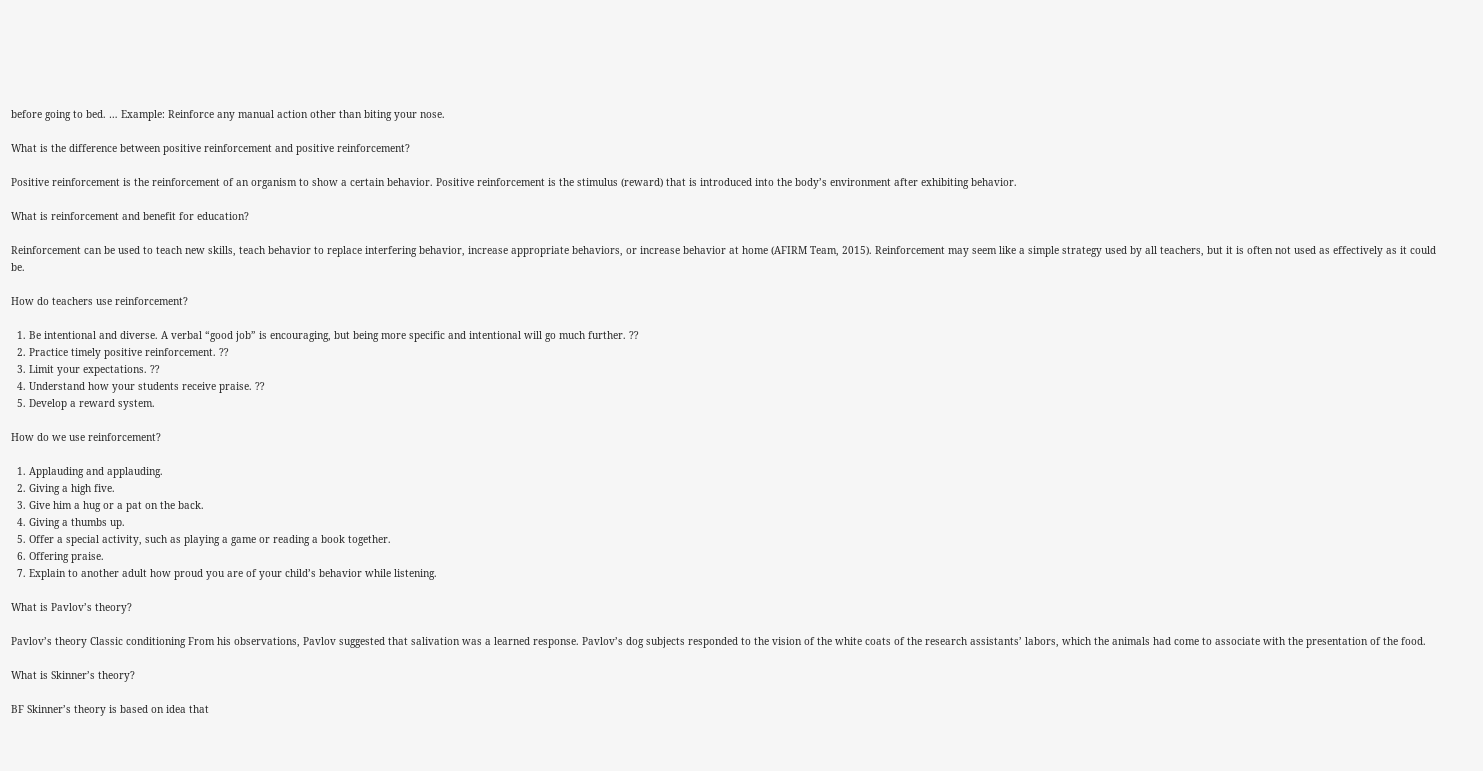before going to bed. … Example: Reinforce any manual action other than biting your nose.

What is the difference between positive reinforcement and positive reinforcement?

Positive reinforcement is the reinforcement of an organism to show a certain behavior. Positive reinforcement is the stimulus (reward) that is introduced into the body’s environment after exhibiting behavior.

What is reinforcement and benefit for education?

Reinforcement can be used to teach new skills, teach behavior to replace interfering behavior, increase appropriate behaviors, or increase behavior at home (AFIRM Team, 2015). Reinforcement may seem like a simple strategy used by all teachers, but it is often not used as effectively as it could be.

How do teachers use reinforcement?

  1. Be intentional and diverse. A verbal “good job” is encouraging, but being more specific and intentional will go much further. ⁇
  2. Practice timely positive reinforcement. ⁇
  3. Limit your expectations. ⁇
  4. Understand how your students receive praise. ⁇
  5. Develop a reward system.

How do we use reinforcement?

  1. Applauding and applauding.
  2. Giving a high five.
  3. Give him a hug or a pat on the back.
  4. Giving a thumbs up.
  5. Offer a special activity, such as playing a game or reading a book together.
  6. Offering praise.
  7. Explain to another adult how proud you are of your child’s behavior while listening.

What is Pavlov’s theory?

Pavlov’s theory Classic conditioning From his observations, Pavlov suggested that salivation was a learned response. Pavlov’s dog subjects responded to the vision of the white coats of the research assistants’ labors, which the animals had come to associate with the presentation of the food.

What is Skinner’s theory?

BF Skinner’s theory is based on idea that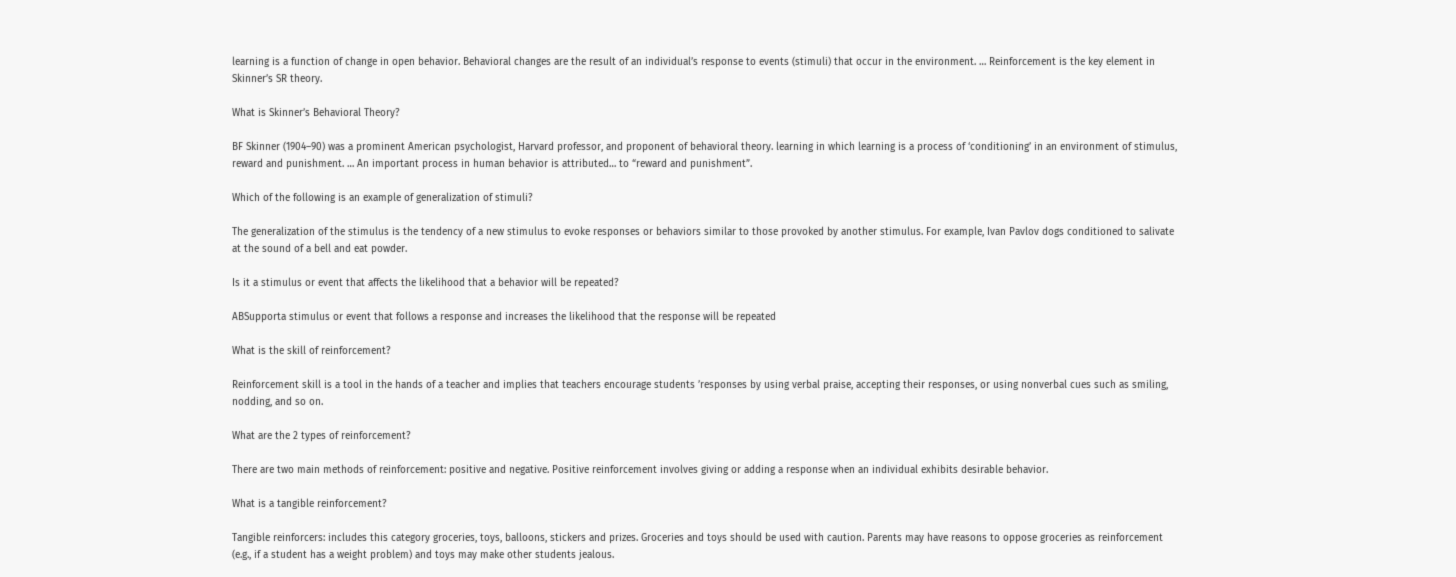learning is a function of change in open behavior. Behavioral changes are the result of an individual’s response to events (stimuli) that occur in the environment. … Reinforcement is the key element in Skinner’s SR theory.

What is Skinner’s Behavioral Theory?

BF Skinner (1904–90) was a prominent American psychologist, Harvard professor, and proponent of behavioral theory. learning in which learning is a process of ‘conditioning’ in an environment of stimulus, reward and punishment. … An important process in human behavior is attributed… to “reward and punishment”.

Which of the following is an example of generalization of stimuli?

The generalization of the stimulus is the tendency of a new stimulus to evoke responses or behaviors similar to those provoked by another stimulus. For example, Ivan Pavlov dogs conditioned to salivate at the sound of a bell and eat powder.

Is it a stimulus or event that affects the likelihood that a behavior will be repeated?

ABSupporta stimulus or event that follows a response and increases the likelihood that the response will be repeated

What is the skill of reinforcement?

Reinforcement skill is a tool in the hands of a teacher and implies that teachers encourage students ’responses by using verbal praise, accepting their responses, or using nonverbal cues such as smiling, nodding, and so on.

What are the 2 types of reinforcement?

There are two main methods of reinforcement: positive and negative. Positive reinforcement involves giving or adding a response when an individual exhibits desirable behavior.

What is a tangible reinforcement?

Tangible reinforcers: includes this category groceries, toys, balloons, stickers and prizes. Groceries and toys should be used with caution. Parents may have reasons to oppose groceries as reinforcement (e.g., if a student has a weight problem) and toys may make other students jealous.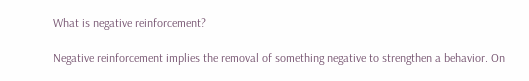What is negative reinforcement?

Negative reinforcement implies the removal of something negative to strengthen a behavior. On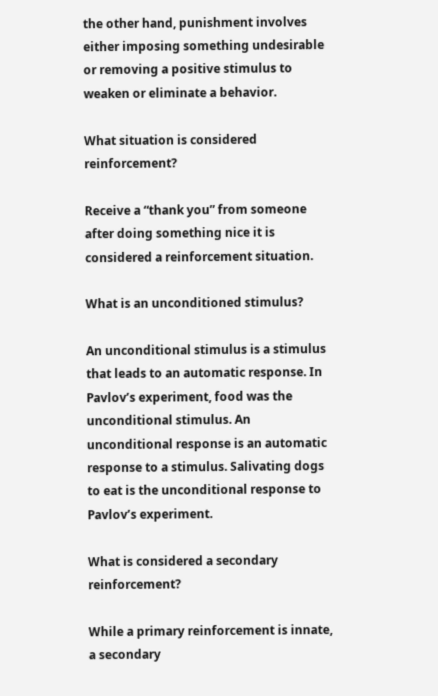the other hand, punishment involves either imposing something undesirable or removing a positive stimulus to weaken or eliminate a behavior.

What situation is considered reinforcement?

Receive a “thank you” from someone after doing something nice it is considered a reinforcement situation.

What is an unconditioned stimulus?

An unconditional stimulus is a stimulus that leads to an automatic response. In Pavlov’s experiment, food was the unconditional stimulus. An unconditional response is an automatic response to a stimulus. Salivating dogs to eat is the unconditional response to Pavlov’s experiment.

What is considered a secondary reinforcement?

While a primary reinforcement is innate, a secondary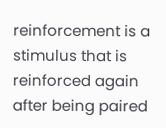reinforcement is a stimulus that is reinforced again after being paired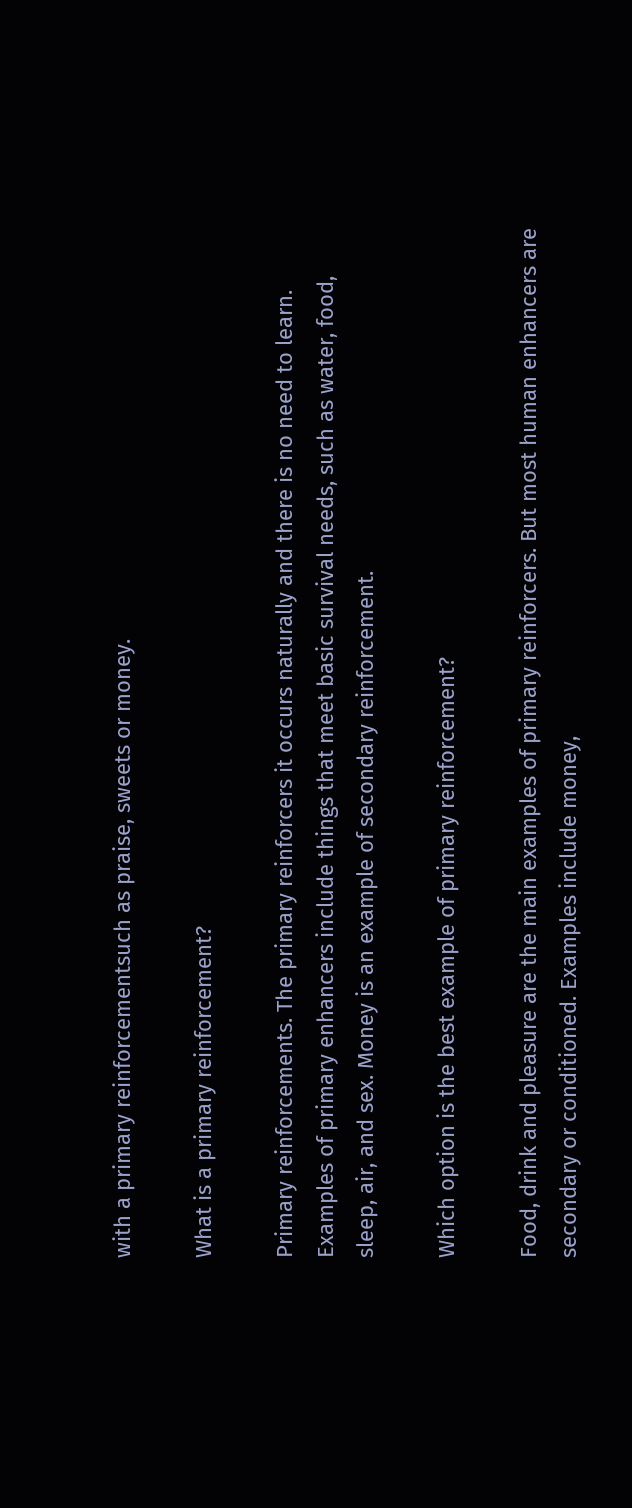with a primary reinforcementsuch as praise, sweets or money.

What is a primary reinforcement?

Primary reinforcements. The primary reinforcers it occurs naturally and there is no need to learn. Examples of primary enhancers include things that meet basic survival needs, such as water, food, sleep, air, and sex. Money is an example of secondary reinforcement.

Which option is the best example of primary reinforcement?

Food, drink and pleasure are the main examples of primary reinforcers. But most human enhancers are secondary or conditioned. Examples include money,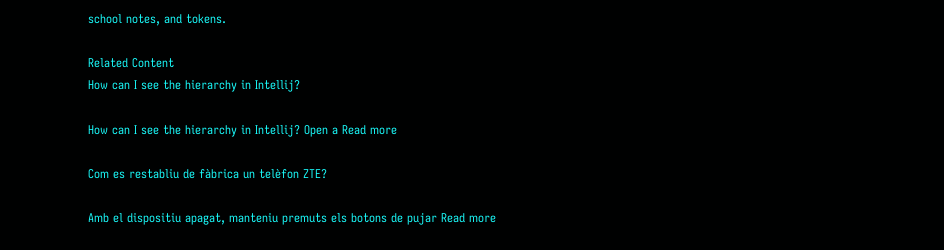school notes, and tokens.

Related Content
How can I see the hierarchy in Intellij?

How can I see the hierarchy in Intellij? Open a Read more

Com es restabliu de fàbrica un telèfon ZTE?

Amb el dispositiu apagat, manteniu premuts els botons de pujar Read more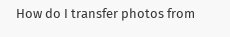How do I transfer photos from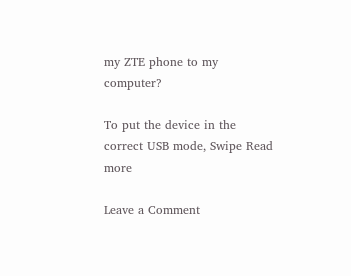my ZTE phone to my computer?

To put the device in the correct USB mode, Swipe Read more

Leave a Comment